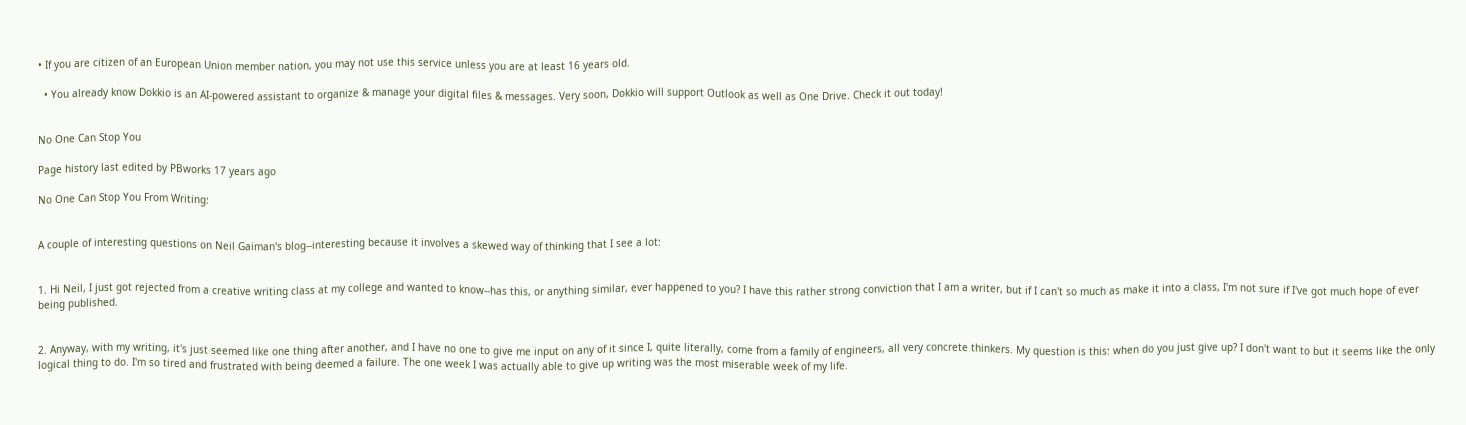• If you are citizen of an European Union member nation, you may not use this service unless you are at least 16 years old.

  • You already know Dokkio is an AI-powered assistant to organize & manage your digital files & messages. Very soon, Dokkio will support Outlook as well as One Drive. Check it out today!


No One Can Stop You

Page history last edited by PBworks 17 years ago

No One Can Stop You From Writing:


A couple of interesting questions on Neil Gaiman's blog--interesting because it involves a skewed way of thinking that I see a lot:


1. Hi Neil, I just got rejected from a creative writing class at my college and wanted to know--has this, or anything similar, ever happened to you? I have this rather strong conviction that I am a writer, but if I can't so much as make it into a class, I'm not sure if I've got much hope of ever being published.


2. Anyway, with my writing, it's just seemed like one thing after another, and I have no one to give me input on any of it since I, quite literally, come from a family of engineers, all very concrete thinkers. My question is this: when do you just give up? I don't want to but it seems like the only logical thing to do. I'm so tired and frustrated with being deemed a failure. The one week I was actually able to give up writing was the most miserable week of my life.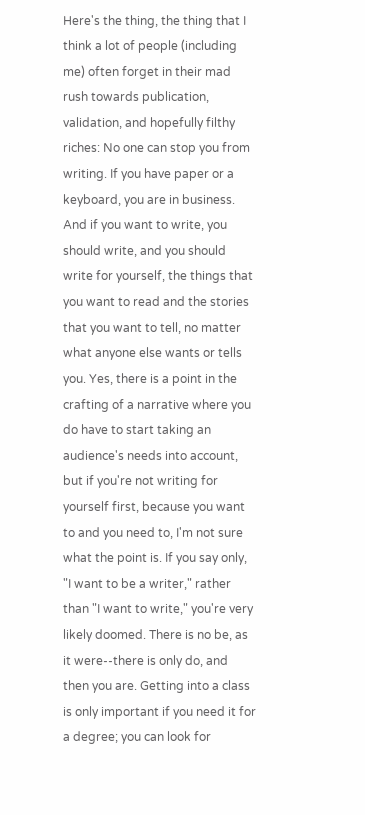Here's the thing, the thing that I think a lot of people (including me) often forget in their mad rush towards publication, validation, and hopefully filthy riches: No one can stop you from writing. If you have paper or a keyboard, you are in business. And if you want to write, you should write, and you should write for yourself, the things that you want to read and the stories that you want to tell, no matter what anyone else wants or tells you. Yes, there is a point in the crafting of a narrative where you do have to start taking an audience's needs into account, but if you're not writing for yourself first, because you want to and you need to, I'm not sure what the point is. If you say only, "I want to be a writer," rather than "I want to write," you're very likely doomed. There is no be, as it were--there is only do, and then you are. Getting into a class is only important if you need it for a degree; you can look for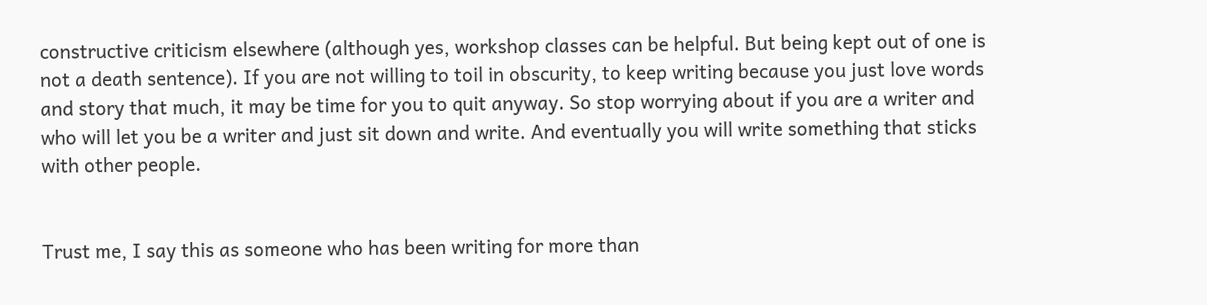constructive criticism elsewhere (although yes, workshop classes can be helpful. But being kept out of one is not a death sentence). If you are not willing to toil in obscurity, to keep writing because you just love words and story that much, it may be time for you to quit anyway. So stop worrying about if you are a writer and who will let you be a writer and just sit down and write. And eventually you will write something that sticks with other people.


Trust me, I say this as someone who has been writing for more than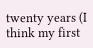twenty years (I think my first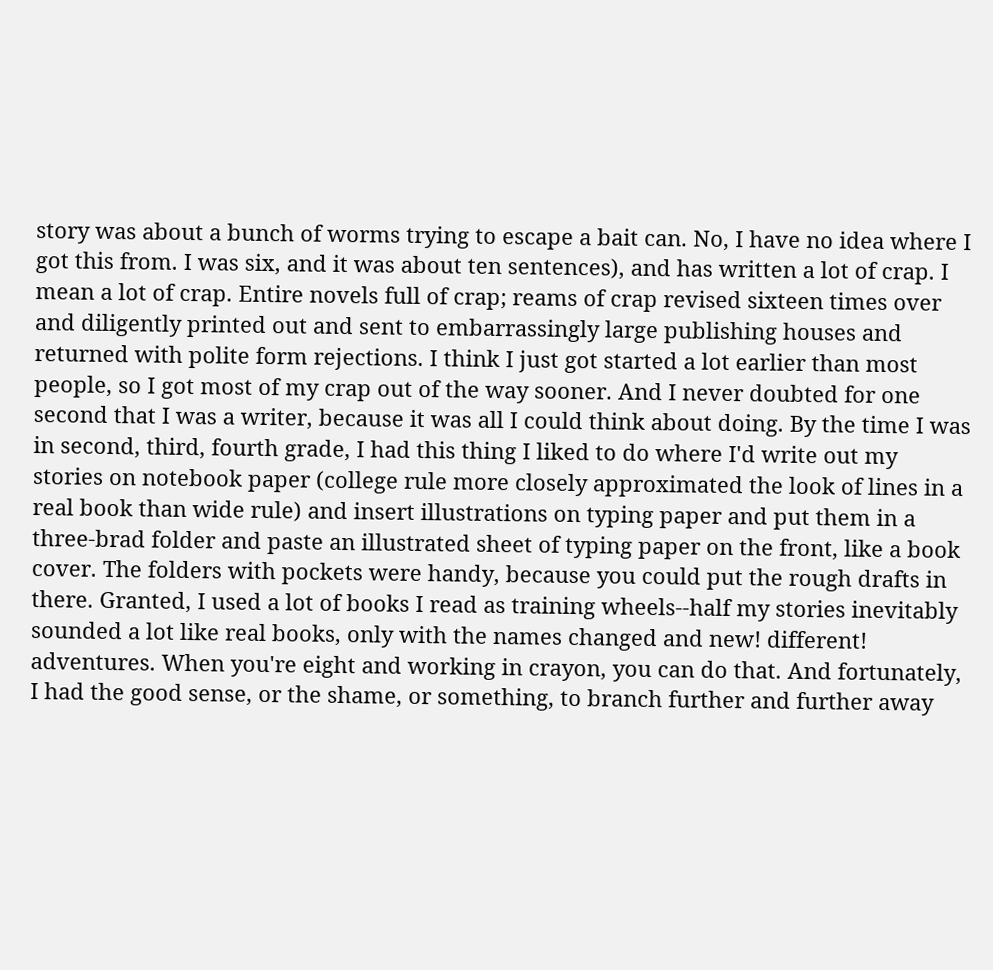story was about a bunch of worms trying to escape a bait can. No, I have no idea where I got this from. I was six, and it was about ten sentences), and has written a lot of crap. I mean a lot of crap. Entire novels full of crap; reams of crap revised sixteen times over and diligently printed out and sent to embarrassingly large publishing houses and returned with polite form rejections. I think I just got started a lot earlier than most people, so I got most of my crap out of the way sooner. And I never doubted for one second that I was a writer, because it was all I could think about doing. By the time I was in second, third, fourth grade, I had this thing I liked to do where I'd write out my stories on notebook paper (college rule more closely approximated the look of lines in a real book than wide rule) and insert illustrations on typing paper and put them in a three-brad folder and paste an illustrated sheet of typing paper on the front, like a book cover. The folders with pockets were handy, because you could put the rough drafts in there. Granted, I used a lot of books I read as training wheels--half my stories inevitably sounded a lot like real books, only with the names changed and new! different! adventures. When you're eight and working in crayon, you can do that. And fortunately, I had the good sense, or the shame, or something, to branch further and further away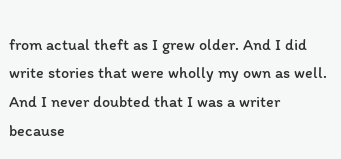from actual theft as I grew older. And I did write stories that were wholly my own as well. And I never doubted that I was a writer because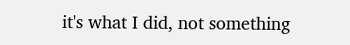it's what I did, not something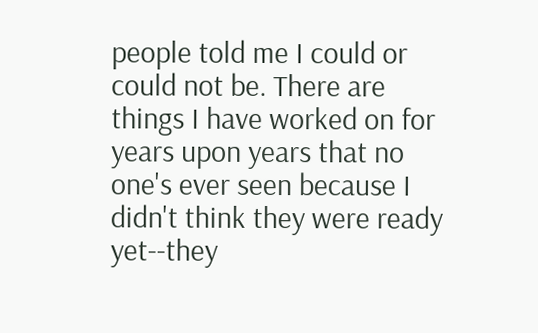people told me I could or could not be. There are things I have worked on for years upon years that no one's ever seen because I didn't think they were ready yet--they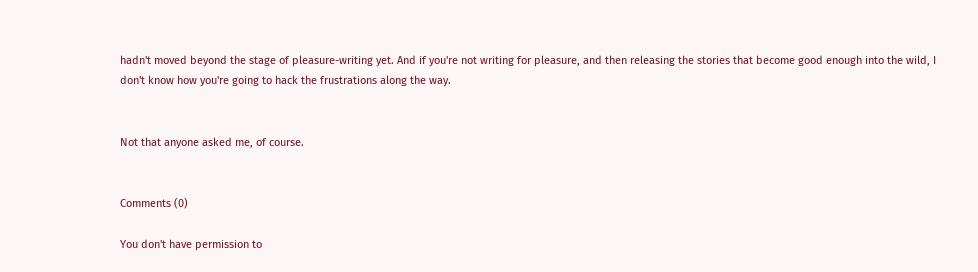hadn't moved beyond the stage of pleasure-writing yet. And if you're not writing for pleasure, and then releasing the stories that become good enough into the wild, I don't know how you're going to hack the frustrations along the way.


Not that anyone asked me, of course.


Comments (0)

You don't have permission to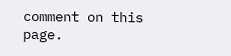comment on this page.